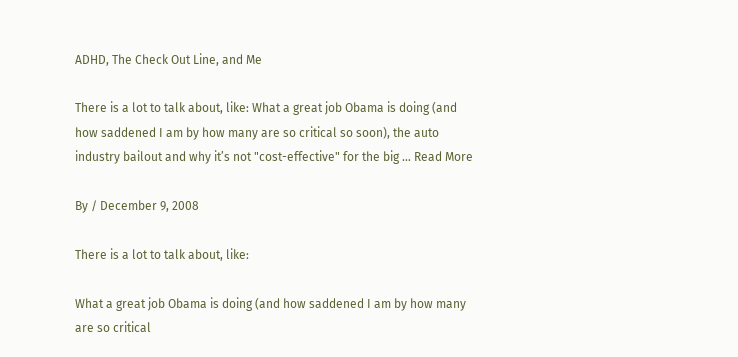ADHD, The Check Out Line, and Me

There is a lot to talk about, like: What a great job Obama is doing (and how saddened I am by how many are so critical so soon), the auto industry bailout and why it’s not "cost-effective" for the big … Read More

By / December 9, 2008

There is a lot to talk about, like:

What a great job Obama is doing (and how saddened I am by how many are so critical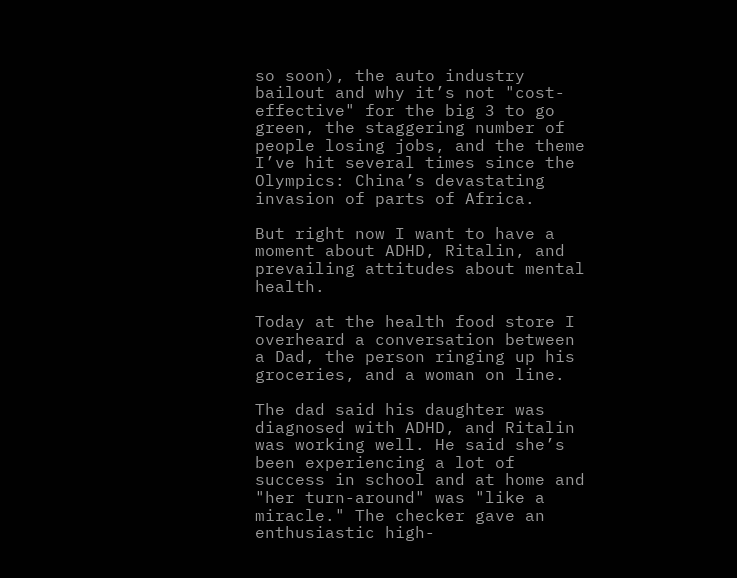so soon), the auto industry bailout and why it’s not "cost-effective" for the big 3 to go green, the staggering number of people losing jobs, and the theme I’ve hit several times since the Olympics: China’s devastating invasion of parts of Africa.

But right now I want to have a moment about ADHD, Ritalin, and prevailing attitudes about mental health.

Today at the health food store I overheard a conversation between a Dad, the person ringing up his groceries, and a woman on line.

The dad said his daughter was diagnosed with ADHD, and Ritalin was working well. He said she’s been experiencing a lot of success in school and at home and "her turn-around" was "like a miracle." The checker gave an enthusiastic high-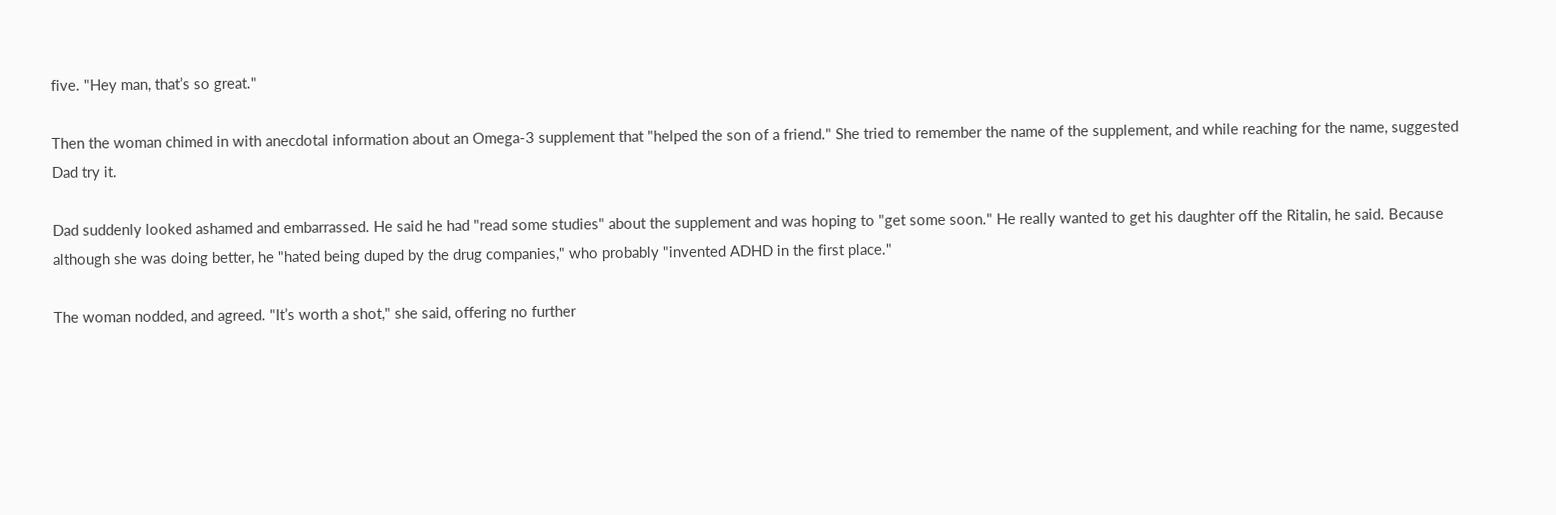five. "Hey man, that’s so great."

Then the woman chimed in with anecdotal information about an Omega-3 supplement that "helped the son of a friend." She tried to remember the name of the supplement, and while reaching for the name, suggested Dad try it.

Dad suddenly looked ashamed and embarrassed. He said he had "read some studies" about the supplement and was hoping to "get some soon." He really wanted to get his daughter off the Ritalin, he said. Because although she was doing better, he "hated being duped by the drug companies," who probably "invented ADHD in the first place."

The woman nodded, and agreed. "It’s worth a shot," she said, offering no further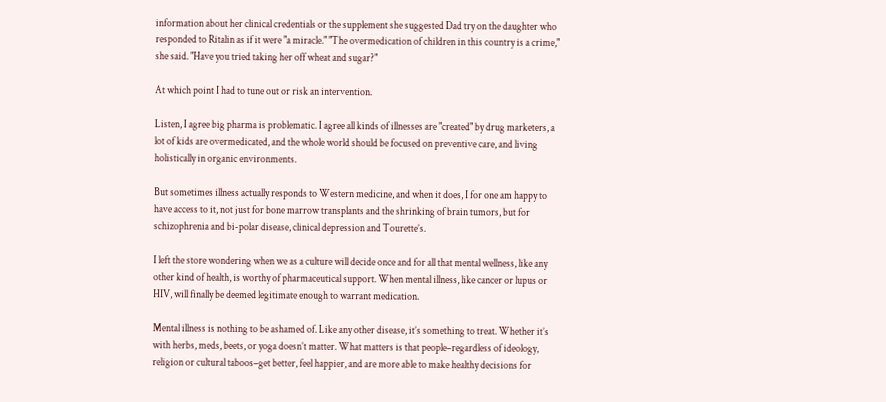information about her clinical credentials or the supplement she suggested Dad try on the daughter who responded to Ritalin as if it were "a miracle." "The overmedication of children in this country is a crime," she said. "Have you tried taking her off wheat and sugar?"

At which point I had to tune out or risk an intervention.

Listen, I agree big pharma is problematic. I agree all kinds of illnesses are "created" by drug marketers, a lot of kids are overmedicated, and the whole world should be focused on preventive care, and living holistically in organic environments.

But sometimes illness actually responds to Western medicine, and when it does, I for one am happy to have access to it, not just for bone marrow transplants and the shrinking of brain tumors, but for schizophrenia and bi-polar disease, clinical depression and Tourette’s.

I left the store wondering when we as a culture will decide once and for all that mental wellness, like any other kind of health, is worthy of pharmaceutical support. When mental illness, like cancer or lupus or HIV, will finally be deemed legitimate enough to warrant medication.

Mental illness is nothing to be ashamed of. Like any other disease, it’s something to treat. Whether it’s with herbs, meds, beets, or yoga doesn’t matter. What matters is that people–regardless of ideology, religion or cultural taboos–get better, feel happier, and are more able to make healthy decisions for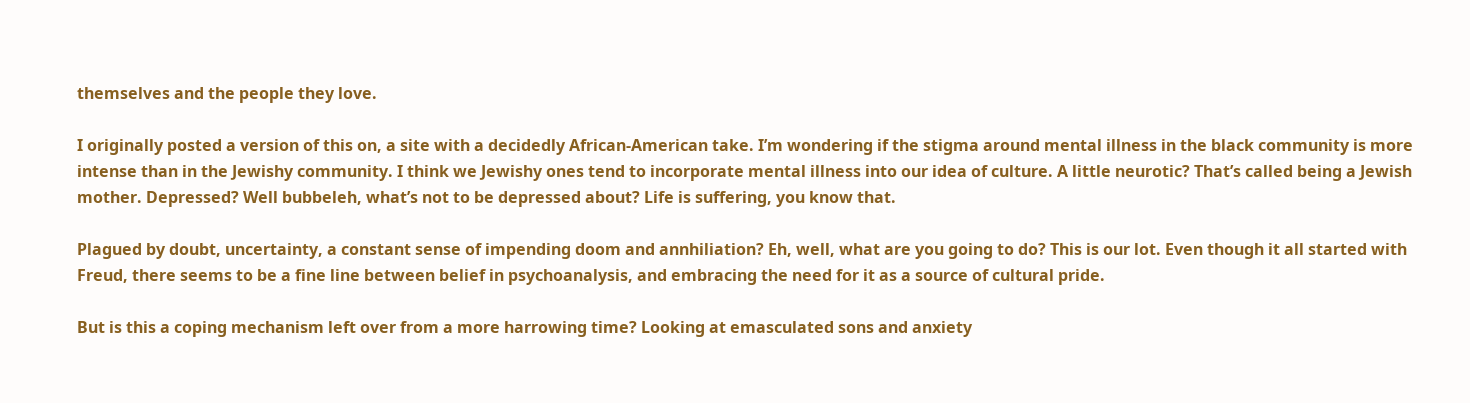themselves and the people they love.

I originally posted a version of this on, a site with a decidedly African-American take. I’m wondering if the stigma around mental illness in the black community is more intense than in the Jewishy community. I think we Jewishy ones tend to incorporate mental illness into our idea of culture. A little neurotic? That’s called being a Jewish mother. Depressed? Well bubbeleh, what’s not to be depressed about? Life is suffering, you know that.

Plagued by doubt, uncertainty, a constant sense of impending doom and annhiliation? Eh, well, what are you going to do? This is our lot. Even though it all started with Freud, there seems to be a fine line between belief in psychoanalysis, and embracing the need for it as a source of cultural pride.

But is this a coping mechanism left over from a more harrowing time? Looking at emasculated sons and anxiety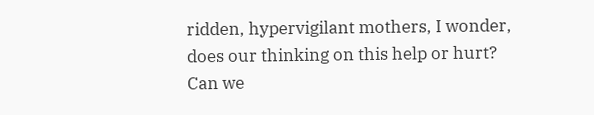ridden, hypervigilant mothers, I wonder, does our thinking on this help or hurt? Can we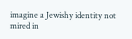imagine a Jewishy identity not mired in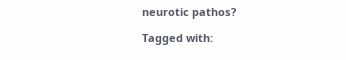neurotic pathos?

Tagged with: